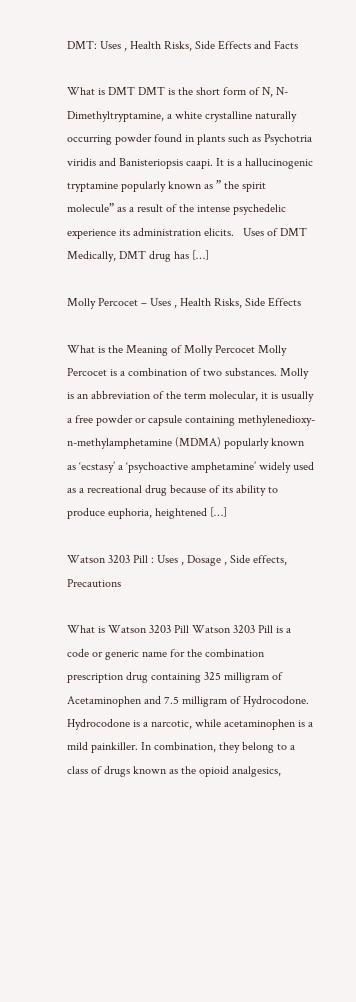DMT: Uses , Health Risks, Side Effects and Facts

What is DMT DMT is the short form of N, N-Dimethyltryptamine, a white crystalline naturally occurring powder found in plants such as Psychotria viridis and Banisteriopsis caapi. It is a hallucinogenic tryptamine popularly known as ” the spirit molecule” as a result of the intense psychedelic experience its administration elicits.   Uses of DMT  Medically, DMT drug has […]

Molly Percocet – Uses , Health Risks, Side Effects

What is the Meaning of Molly Percocet Molly Percocet is a combination of two substances. Molly is an abbreviation of the term molecular, it is usually a free powder or capsule containing methylenedioxy-n-methylamphetamine (MDMA) popularly known as ‘ecstasy’ a ‘psychoactive amphetamine’ widely used as a recreational drug because of its ability to produce euphoria, heightened […]

Watson 3203 Pill : Uses , Dosage , Side effects, Precautions

What is Watson 3203 Pill Watson 3203 Pill is a code or generic name for the combination prescription drug containing 325 milligram of Acetaminophen and 7.5 milligram of Hydrocodone. Hydrocodone is a narcotic, while acetaminophen is a mild painkiller. In combination, they belong to a class of drugs known as the opioid analgesics,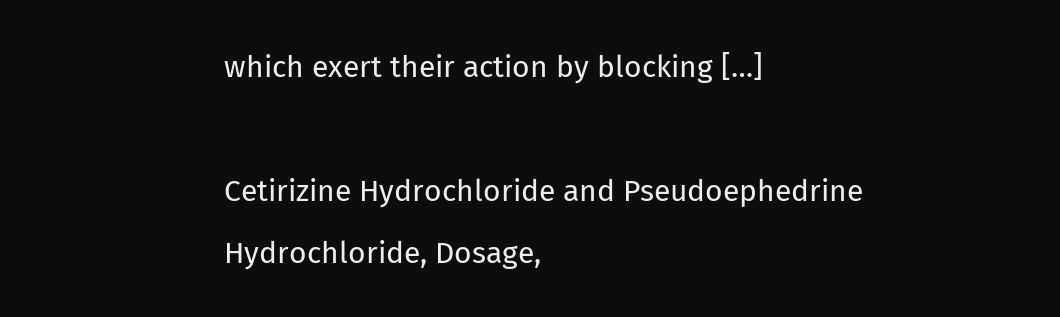which exert their action by blocking […]

Cetirizine Hydrochloride and Pseudoephedrine Hydrochloride, Dosage,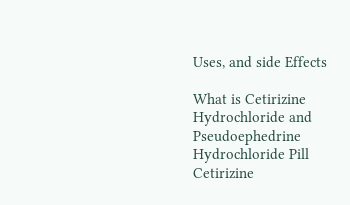Uses, and side Effects

What is Cetirizine Hydrochloride and Pseudoephedrine Hydrochloride Pill Cetirizine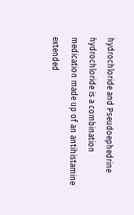hydrochloride and Pseudoephedrine hydrochloride is a combination medication made up of an antihistamine extended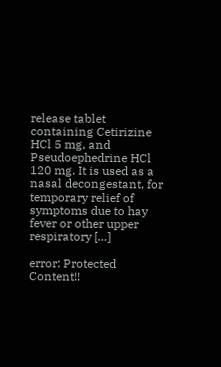release tablet containing Cetirizine HCl 5 mg, and Pseudoephedrine HCl 120 mg. It is used as a nasal decongestant, for temporary relief of symptoms due to hay fever or other upper respiratory […]

error: Protected Content!!